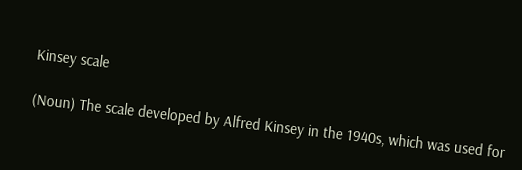Kinsey scale

(Noun) The scale developed by Alfred Kinsey in the 1940s, which was used for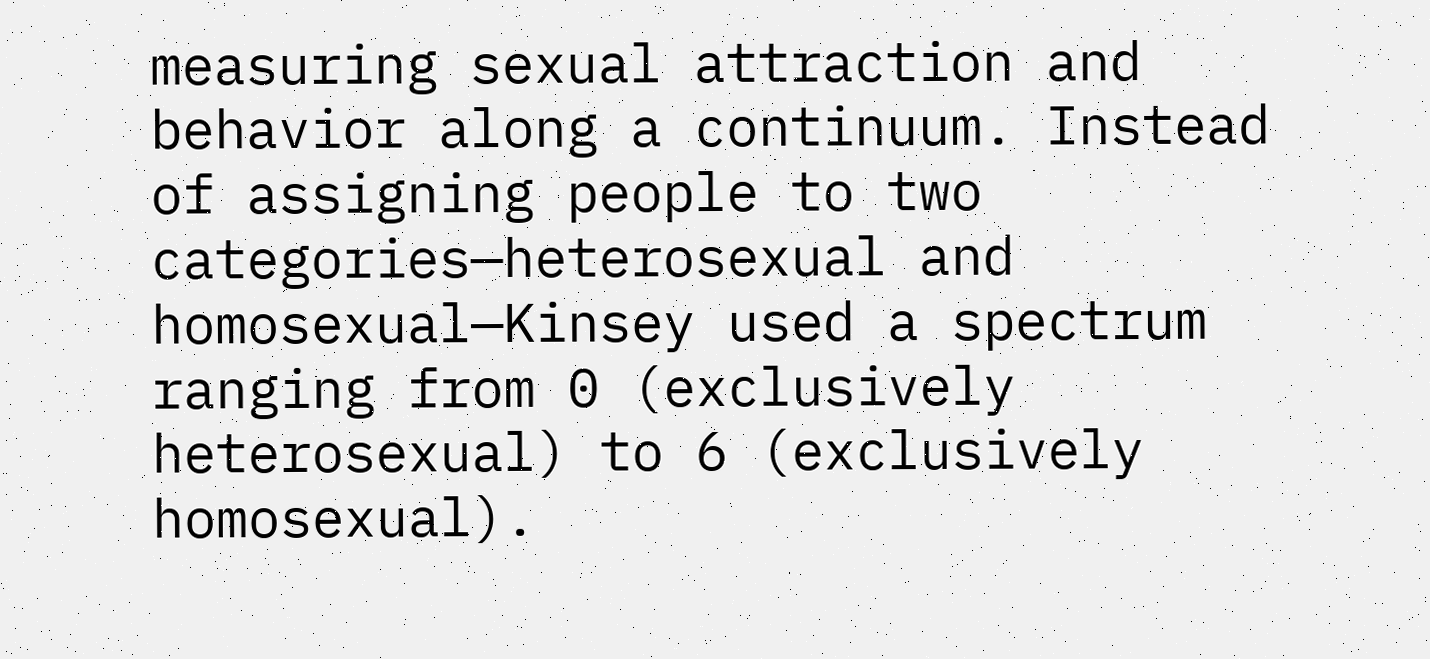measuring sexual attraction and behavior along a continuum. Instead of assigning people to two categories—heterosexual and homosexual—Kinsey used a spectrum ranging from 0 (exclusively heterosexual) to 6 (exclusively homosexual).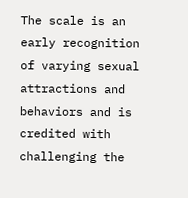The scale is an early recognition of varying sexual attractions and behaviors and is credited with challenging the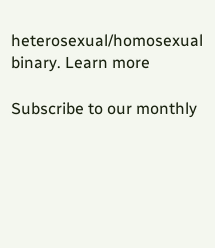heterosexual/homosexual binary. Learn more

Subscribe to our monthly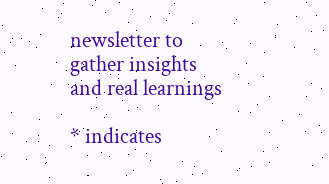newsletter to gather insights and real learnings

* indicates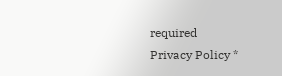required
Privacy Policy *